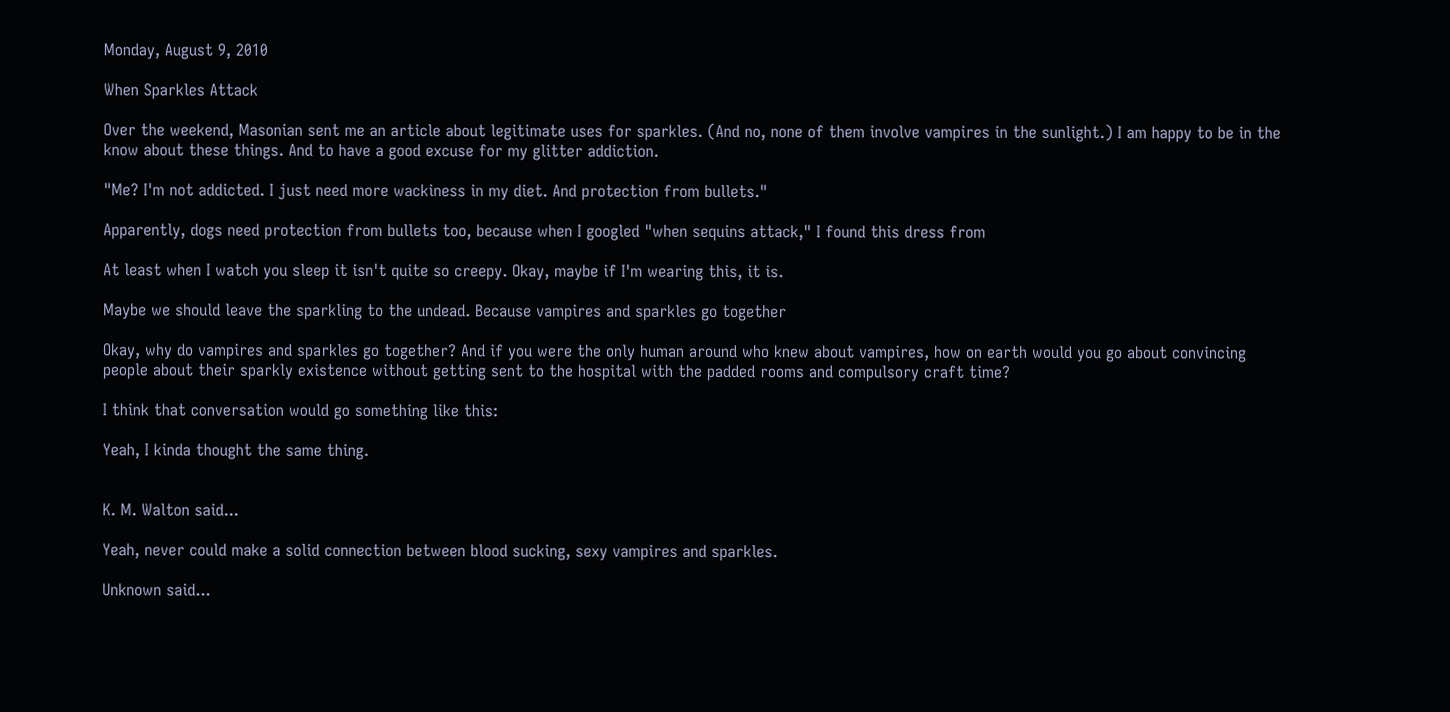Monday, August 9, 2010

When Sparkles Attack

Over the weekend, Masonian sent me an article about legitimate uses for sparkles. (And no, none of them involve vampires in the sunlight.) I am happy to be in the know about these things. And to have a good excuse for my glitter addiction.

"Me? I'm not addicted. I just need more wackiness in my diet. And protection from bullets."

Apparently, dogs need protection from bullets too, because when I googled "when sequins attack," I found this dress from

At least when I watch you sleep it isn't quite so creepy. Okay, maybe if I'm wearing this, it is.

Maybe we should leave the sparkling to the undead. Because vampires and sparkles go together

Okay, why do vampires and sparkles go together? And if you were the only human around who knew about vampires, how on earth would you go about convincing people about their sparkly existence without getting sent to the hospital with the padded rooms and compulsory craft time?

I think that conversation would go something like this:

Yeah, I kinda thought the same thing.


K. M. Walton said...

Yeah, never could make a solid connection between blood sucking, sexy vampires and sparkles.

Unknown said...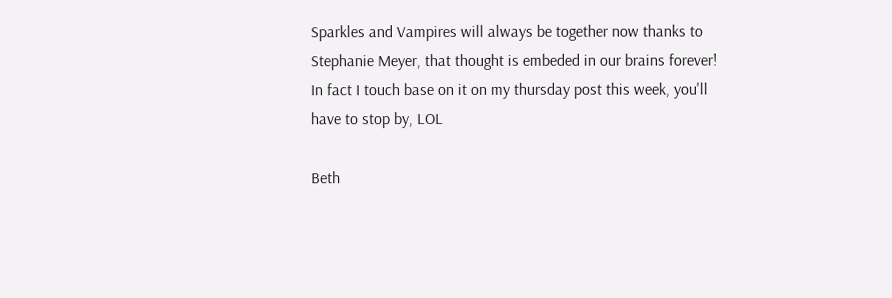Sparkles and Vampires will always be together now thanks to Stephanie Meyer, that thought is embeded in our brains forever! In fact I touch base on it on my thursday post this week, you'll have to stop by, LOL

Beth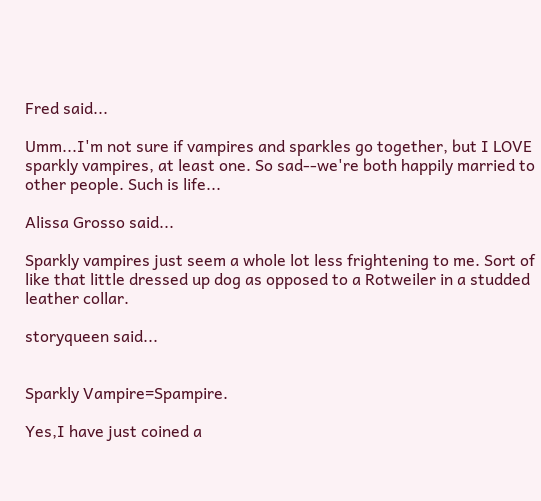Fred said...

Umm...I'm not sure if vampires and sparkles go together, but I LOVE sparkly vampires, at least one. So sad--we're both happily married to other people. Such is life...

Alissa Grosso said...

Sparkly vampires just seem a whole lot less frightening to me. Sort of like that little dressed up dog as opposed to a Rotweiler in a studded leather collar.

storyqueen said...


Sparkly Vampire=Spampire.

Yes,I have just coined a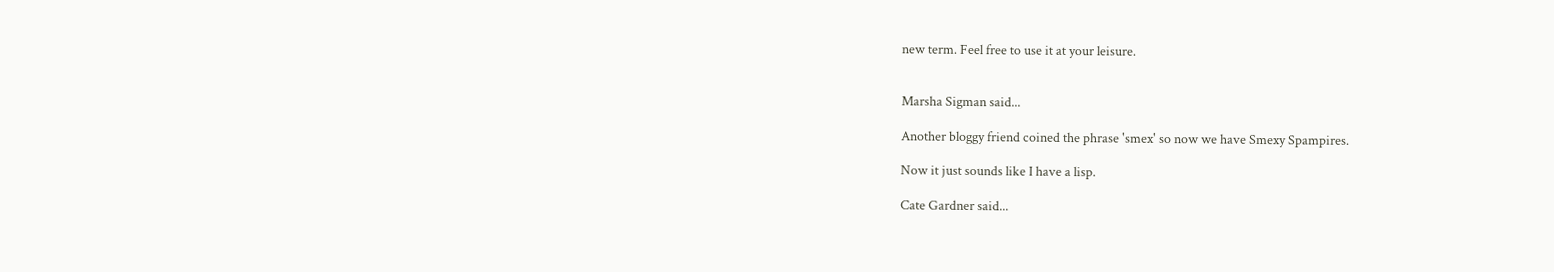new term. Feel free to use it at your leisure.


Marsha Sigman said...

Another bloggy friend coined the phrase 'smex' so now we have Smexy Spampires.

Now it just sounds like I have a lisp.

Cate Gardner said...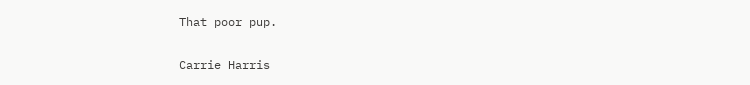That poor pup.

Carrie Harris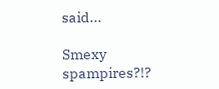said...

Smexy spampires?!?